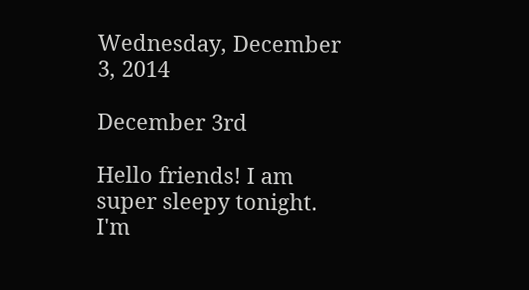Wednesday, December 3, 2014

December 3rd

Hello friends! I am super sleepy tonight. I'm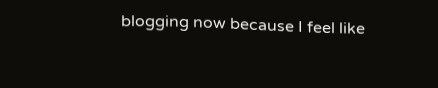blogging now because I feel like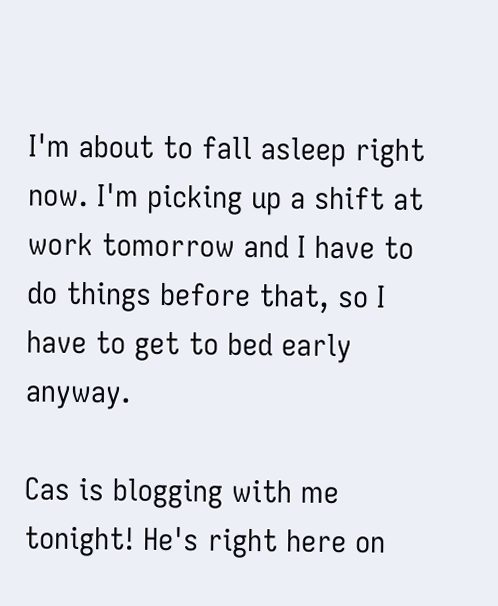I'm about to fall asleep right now. I'm picking up a shift at work tomorrow and I have to do things before that, so I have to get to bed early anyway.

Cas is blogging with me tonight! He's right here on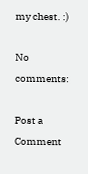my chest. :)

No comments:

Post a Comment